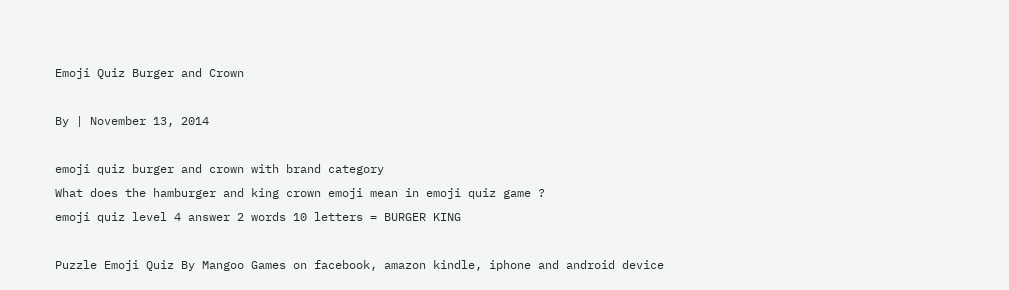Emoji Quiz Burger and Crown

By | November 13, 2014

emoji quiz burger and crown with brand category
What does the hamburger and king crown emoji mean in emoji quiz game ?
emoji quiz level 4 answer 2 words 10 letters = BURGER KING

Puzzle Emoji Quiz By Mangoo Games on facebook, amazon kindle, iphone and android device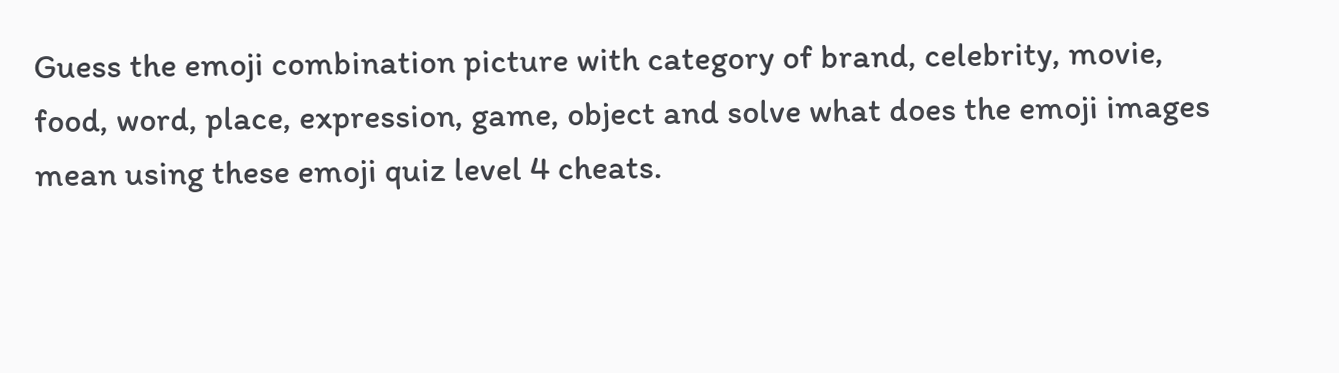Guess the emoji combination picture with category of brand, celebrity, movie, food, word, place, expression, game, object and solve what does the emoji images mean using these emoji quiz level 4 cheats.